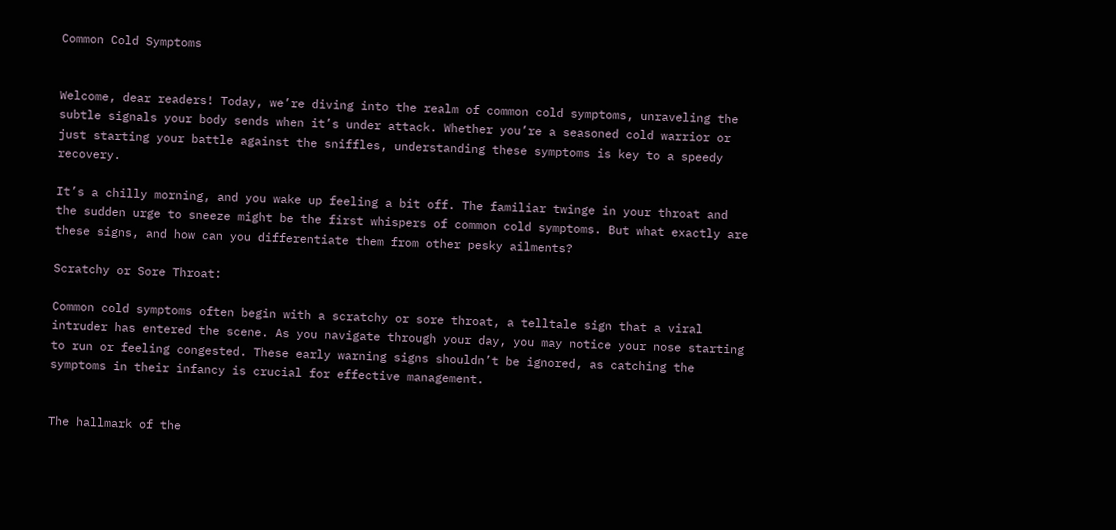Common Cold Symptoms


Welcome, dear readers! Today, we’re diving into the realm of common cold symptoms, unraveling the subtle signals your body sends when it’s under attack. Whether you’re a seasoned cold warrior or just starting your battle against the sniffles, understanding these symptoms is key to a speedy recovery.

It’s a chilly morning, and you wake up feeling a bit off. The familiar twinge in your throat and the sudden urge to sneeze might be the first whispers of common cold symptoms. But what exactly are these signs, and how can you differentiate them from other pesky ailments?

Scratchy or Sore Throat:

Common cold symptoms often begin with a scratchy or sore throat, a telltale sign that a viral intruder has entered the scene. As you navigate through your day, you may notice your nose starting to run or feeling congested. These early warning signs shouldn’t be ignored, as catching the symptoms in their infancy is crucial for effective management.


The hallmark of the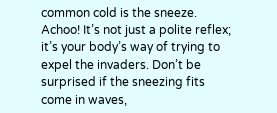common cold is the sneeze. Achoo! It’s not just a polite reflex; it’s your body’s way of trying to expel the invaders. Don’t be surprised if the sneezing fits come in waves,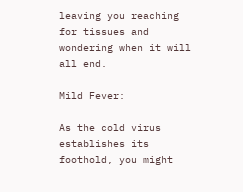leaving you reaching for tissues and wondering when it will all end.

Mild Fever:

As the cold virus establishes its foothold, you might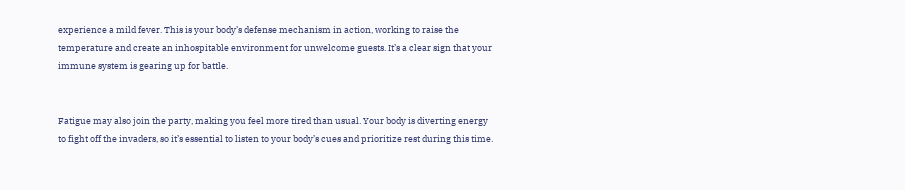experience a mild fever. This is your body’s defense mechanism in action, working to raise the temperature and create an inhospitable environment for unwelcome guests. It’s a clear sign that your immune system is gearing up for battle.


Fatigue may also join the party, making you feel more tired than usual. Your body is diverting energy to fight off the invaders, so it’s essential to listen to your body’s cues and prioritize rest during this time.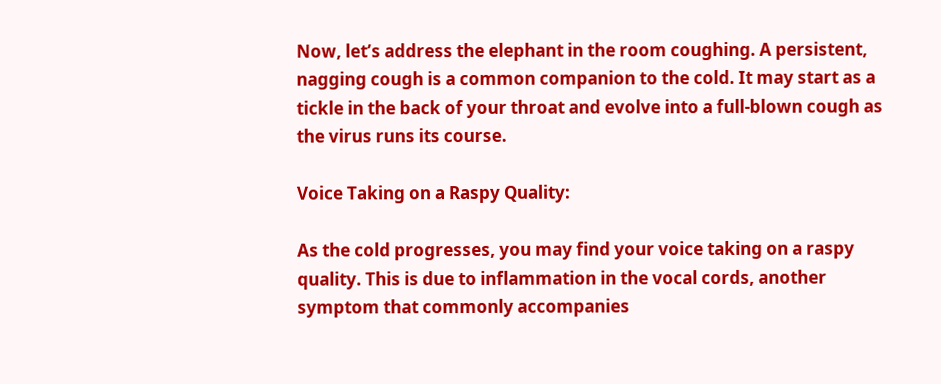Now, let’s address the elephant in the room coughing. A persistent, nagging cough is a common companion to the cold. It may start as a tickle in the back of your throat and evolve into a full-blown cough as the virus runs its course.

Voice Taking on a Raspy Quality:

As the cold progresses, you may find your voice taking on a raspy quality. This is due to inflammation in the vocal cords, another symptom that commonly accompanies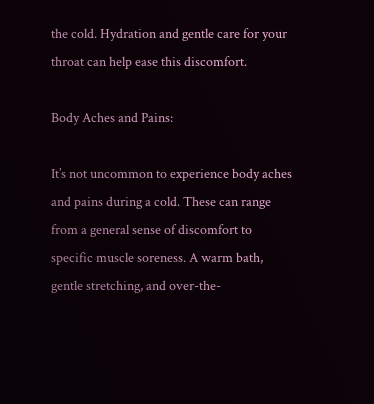the cold. Hydration and gentle care for your throat can help ease this discomfort.

Body Aches and Pains:

It’s not uncommon to experience body aches and pains during a cold. These can range from a general sense of discomfort to specific muscle soreness. A warm bath, gentle stretching, and over-the-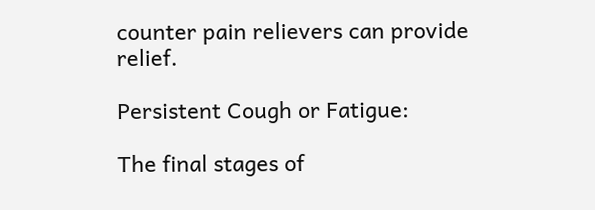counter pain relievers can provide relief.

Persistent Cough or Fatigue:

The final stages of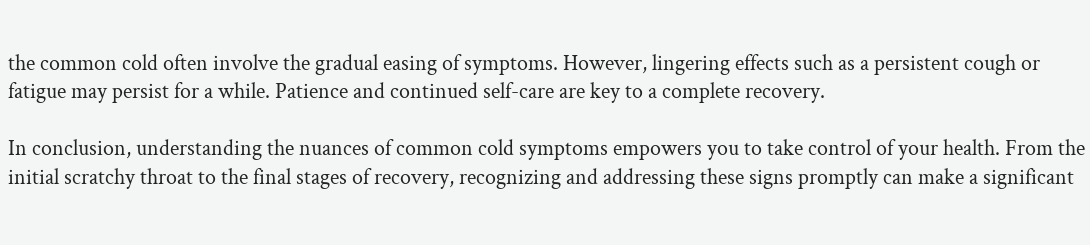the common cold often involve the gradual easing of symptoms. However, lingering effects such as a persistent cough or fatigue may persist for a while. Patience and continued self-care are key to a complete recovery.

In conclusion, understanding the nuances of common cold symptoms empowers you to take control of your health. From the initial scratchy throat to the final stages of recovery, recognizing and addressing these signs promptly can make a significant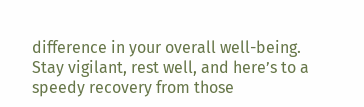difference in your overall well-being. Stay vigilant, rest well, and here’s to a speedy recovery from those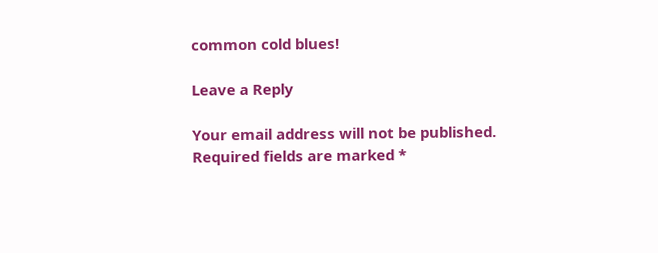common cold blues!

Leave a Reply

Your email address will not be published. Required fields are marked *